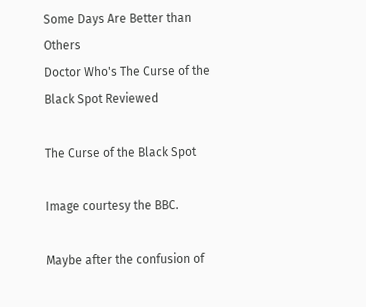Some Days Are Better than Others
Doctor Who's The Curse of the Black Spot Reviewed

The Curse of the Black Spot

Image courtesy the BBC.

Maybe after the confusion of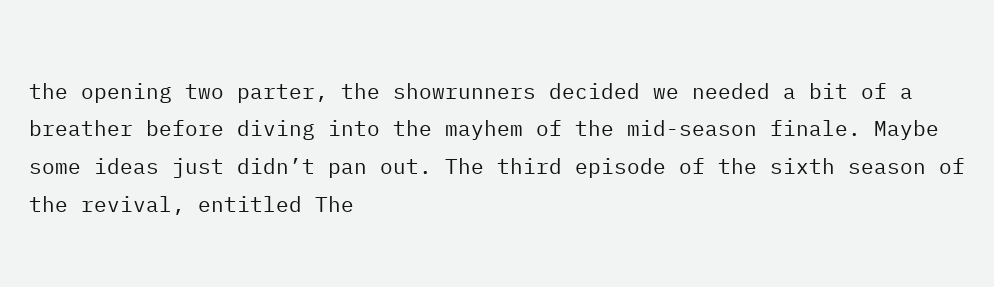the opening two parter, the showrunners decided we needed a bit of a breather before diving into the mayhem of the mid-season finale. Maybe some ideas just didn’t pan out. The third episode of the sixth season of the revival, entitled The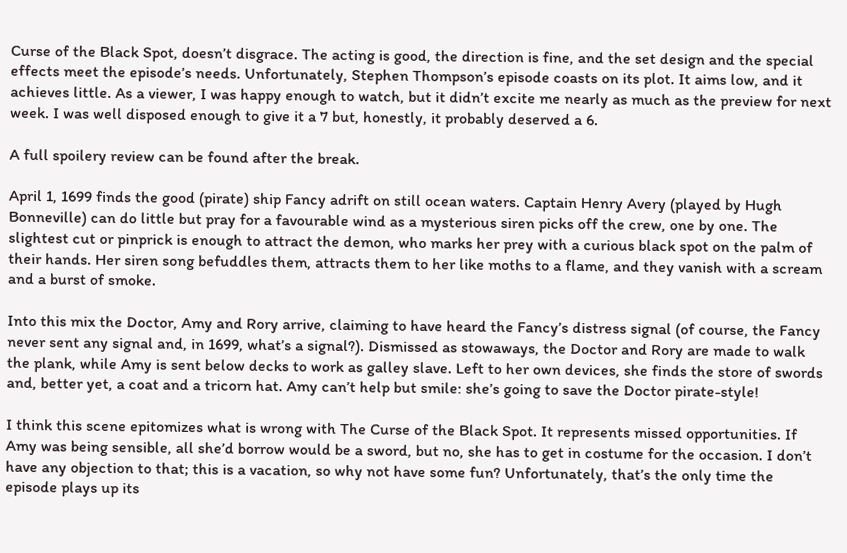Curse of the Black Spot, doesn’t disgrace. The acting is good, the direction is fine, and the set design and the special effects meet the episode’s needs. Unfortunately, Stephen Thompson’s episode coasts on its plot. It aims low, and it achieves little. As a viewer, I was happy enough to watch, but it didn’t excite me nearly as much as the preview for next week. I was well disposed enough to give it a 7 but, honestly, it probably deserved a 6.

A full spoilery review can be found after the break.

April 1, 1699 finds the good (pirate) ship Fancy adrift on still ocean waters. Captain Henry Avery (played by Hugh Bonneville) can do little but pray for a favourable wind as a mysterious siren picks off the crew, one by one. The slightest cut or pinprick is enough to attract the demon, who marks her prey with a curious black spot on the palm of their hands. Her siren song befuddles them, attracts them to her like moths to a flame, and they vanish with a scream and a burst of smoke.

Into this mix the Doctor, Amy and Rory arrive, claiming to have heard the Fancy’s distress signal (of course, the Fancy never sent any signal and, in 1699, what’s a signal?). Dismissed as stowaways, the Doctor and Rory are made to walk the plank, while Amy is sent below decks to work as galley slave. Left to her own devices, she finds the store of swords and, better yet, a coat and a tricorn hat. Amy can’t help but smile: she’s going to save the Doctor pirate-style!

I think this scene epitomizes what is wrong with The Curse of the Black Spot. It represents missed opportunities. If Amy was being sensible, all she’d borrow would be a sword, but no, she has to get in costume for the occasion. I don’t have any objection to that; this is a vacation, so why not have some fun? Unfortunately, that’s the only time the episode plays up its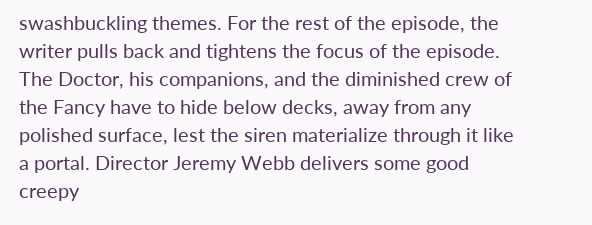swashbuckling themes. For the rest of the episode, the writer pulls back and tightens the focus of the episode. The Doctor, his companions, and the diminished crew of the Fancy have to hide below decks, away from any polished surface, lest the siren materialize through it like a portal. Director Jeremy Webb delivers some good creepy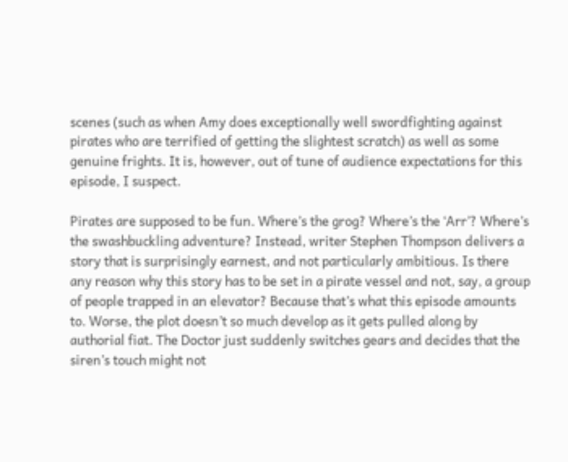scenes (such as when Amy does exceptionally well swordfighting against pirates who are terrified of getting the slightest scratch) as well as some genuine frights. It is, however, out of tune of audience expectations for this episode, I suspect.

Pirates are supposed to be fun. Where’s the grog? Where’s the ‘Arr’? Where’s the swashbuckling adventure? Instead, writer Stephen Thompson delivers a story that is surprisingly earnest, and not particularly ambitious. Is there any reason why this story has to be set in a pirate vessel and not, say, a group of people trapped in an elevator? Because that’s what this episode amounts to. Worse, the plot doesn’t so much develop as it gets pulled along by authorial fiat. The Doctor just suddenly switches gears and decides that the siren’s touch might not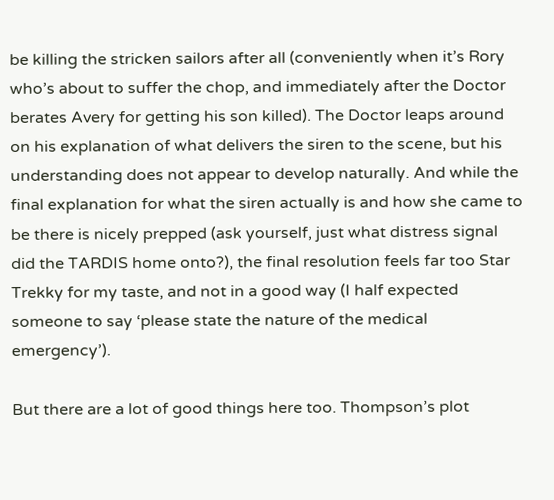be killing the stricken sailors after all (conveniently when it’s Rory who’s about to suffer the chop, and immediately after the Doctor berates Avery for getting his son killed). The Doctor leaps around on his explanation of what delivers the siren to the scene, but his understanding does not appear to develop naturally. And while the final explanation for what the siren actually is and how she came to be there is nicely prepped (ask yourself, just what distress signal did the TARDIS home onto?), the final resolution feels far too Star Trekky for my taste, and not in a good way (I half expected someone to say ‘please state the nature of the medical emergency’).

But there are a lot of good things here too. Thompson’s plot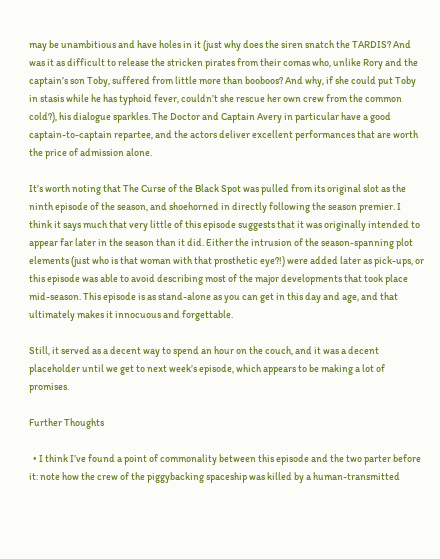may be unambitious and have holes in it (just why does the siren snatch the TARDIS? And was it as difficult to release the stricken pirates from their comas who, unlike Rory and the captain’s son Toby, suffered from little more than booboos? And why, if she could put Toby in stasis while he has typhoid fever, couldn’t she rescue her own crew from the common cold?), his dialogue sparkles. The Doctor and Captain Avery in particular have a good captain-to-captain repartee, and the actors deliver excellent performances that are worth the price of admission alone.

It’s worth noting that The Curse of the Black Spot was pulled from its original slot as the ninth episode of the season, and shoehorned in directly following the season premier. I think it says much that very little of this episode suggests that it was originally intended to appear far later in the season than it did. Either the intrusion of the season-spanning plot elements (just who is that woman with that prosthetic eye?!) were added later as pick-ups, or this episode was able to avoid describing most of the major developments that took place mid-season. This episode is as stand-alone as you can get in this day and age, and that ultimately makes it innocuous and forgettable.

Still, it served as a decent way to spend an hour on the couch, and it was a decent placeholder until we get to next week’s episode, which appears to be making a lot of promises.

Further Thoughts

  • I think I’ve found a point of commonality between this episode and the two parter before it: note how the crew of the piggybacking spaceship was killed by a human-transmitted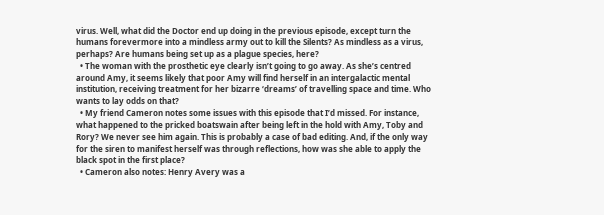virus. Well, what did the Doctor end up doing in the previous episode, except turn the humans forevermore into a mindless army out to kill the Silents? As mindless as a virus, perhaps? Are humans being set up as a plague species, here?
  • The woman with the prosthetic eye clearly isn’t going to go away. As she’s centred around Amy, it seems likely that poor Amy will find herself in an intergalactic mental institution, receiving treatment for her bizarre ‘dreams’ of travelling space and time. Who wants to lay odds on that?
  • My friend Cameron notes some issues with this episode that I’d missed. For instance, what happened to the pricked boatswain after being left in the hold with Amy, Toby and Rory? We never see him again. This is probably a case of bad editing. And, if the only way for the siren to manifest herself was through reflections, how was she able to apply the black spot in the first place?
  • Cameron also notes: Henry Avery was a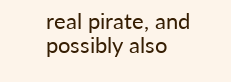real pirate, and possibly also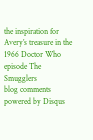the inspiration for Avery’s treasure in the 1966 Doctor Who episode The Smugglers
blog comments powered by Disqus